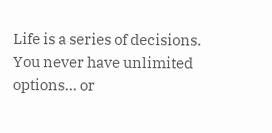Life is a series of decisions. You never have unlimited options... or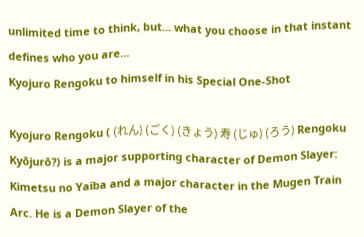unlimited time to think, but... what you choose in that instant defines who you are...
Kyojuro Rengoku to himself in his Special One-Shot

Kyojuro Rengoku ( (れん) (ごく) (きょう) 寿 (じゅ) (ろう) Rengoku Kyōjurō?) is a major supporting character of Demon Slayer: Kimetsu no Yaiba and a major character in the Mugen Train Arc. He is a Demon Slayer of the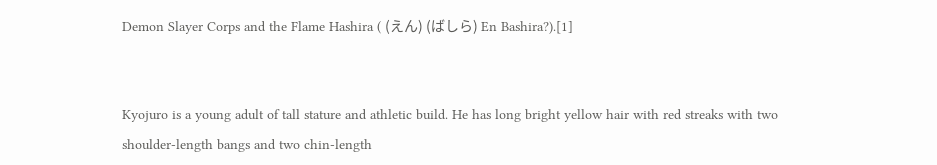Demon Slayer Corps and the Flame Hashira ( (えん) (ばしら) En Bashira?).[1]


Kyojuro is a young adult of tall stature and athletic build. He has long bright yellow hair with red streaks with two shoulder-length bangs and two chin-length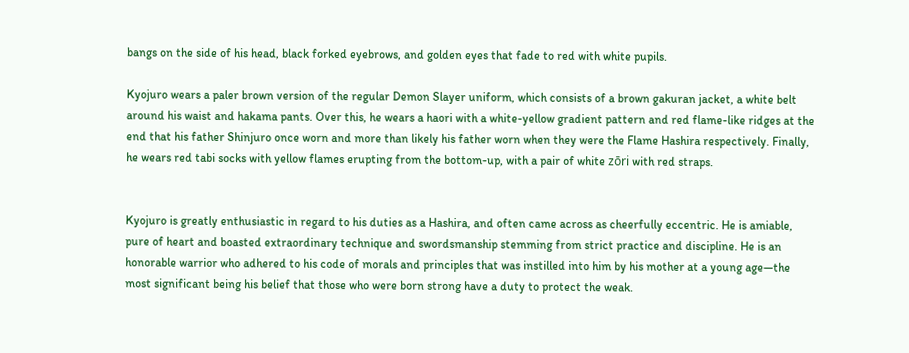bangs on the side of his head, black forked eyebrows, and golden eyes that fade to red with white pupils.

Kyojuro wears a paler brown version of the regular Demon Slayer uniform, which consists of a brown gakuran jacket, a white belt around his waist and hakama pants. Over this, he wears a haori with a white-yellow gradient pattern and red flame-like ridges at the end that his father Shinjuro once worn and more than likely his father worn when they were the Flame Hashira respectively. Finally, he wears red tabi socks with yellow flames erupting from the bottom-up, with a pair of white zōri with red straps.


Kyojuro is greatly enthusiastic in regard to his duties as a Hashira, and often came across as cheerfully eccentric. He is amiable, pure of heart and boasted extraordinary technique and swordsmanship stemming from strict practice and discipline. He is an honorable warrior who adhered to his code of morals and principles that was instilled into him by his mother at a young age—the most significant being his belief that those who were born strong have a duty to protect the weak.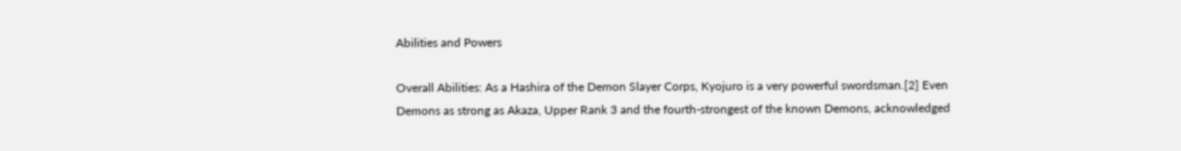Abilities and Powers

Overall Abilities: As a Hashira of the Demon Slayer Corps, Kyojuro is a very powerful swordsman.[2] Even Demons as strong as Akaza, Upper Rank 3 and the fourth-strongest of the known Demons, acknowledged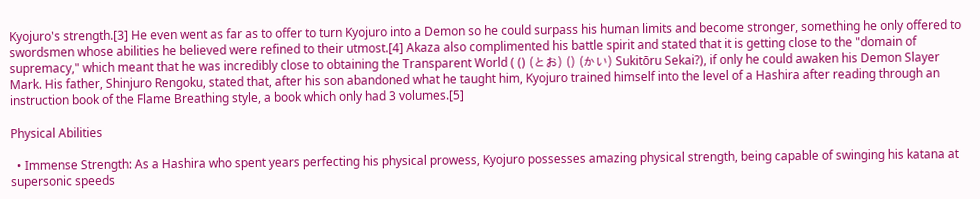Kyojuro's strength.[3] He even went as far as to offer to turn Kyojuro into a Demon so he could surpass his human limits and become stronger, something he only offered to swordsmen whose abilities he believed were refined to their utmost.[4] Akaza also complimented his battle spirit and stated that it is getting close to the "domain of supremacy," which meant that he was incredibly close to obtaining the Transparent World ( () (とお) () (かい) Sukitōru Sekai?), if only he could awaken his Demon Slayer Mark. His father, Shinjuro Rengoku, stated that, after his son abandoned what he taught him, Kyojuro trained himself into the level of a Hashira after reading through an instruction book of the Flame Breathing style, a book which only had 3 volumes.[5]

Physical Abilities

  • Immense Strength: As a Hashira who spent years perfecting his physical prowess, Kyojuro possesses amazing physical strength, being capable of swinging his katana at supersonic speeds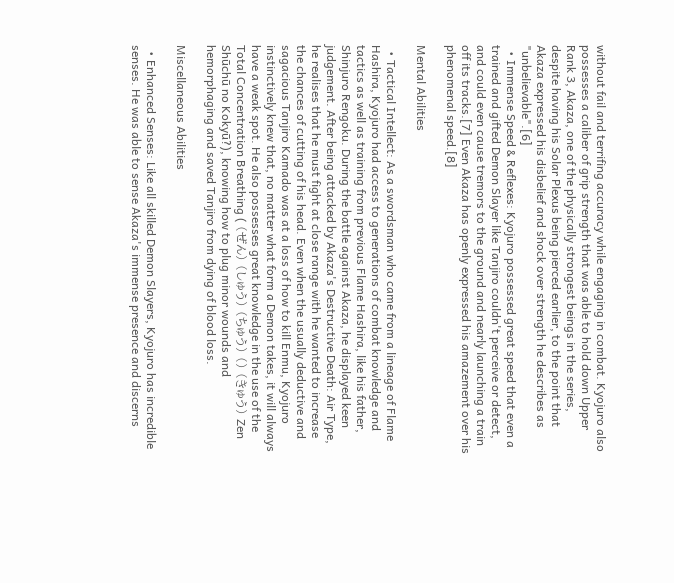without fail and terrifing accuracy while engaging in combat. Kyojuro also possesses a caliber of grip strength that was able to hold down Upper Rank 3, Akaza, one of the physically strongest beings in the series, despite having his Solar Plexus being pierced earlier, to the point that Akaza expressed his disbelief and shock over strength he describes as "unbelievable".[6]
  • Immense Speed & Reflexes: Kyojuro possessed great speed that even a trained and gifted Demon Slayer like Tanjiro couldn't perceive or detect, and could even cause tremors to the ground and nearly launching a train off its tracks.[7] Even Akaza has openly expressed his amazement over his phenomenal speed.[8]

Mental Abilities

  • Tactical Intellect: As a swordsman who came from a lineage of Flame Hashira, Kyojuro had access to generations of combat knowledge and tactics as well as training from previous Flame Hashira, like his father, Shinjuro Rengoku. During the battle against Akaza, he displayed keen judgement. After being attacked by Akaza's Destructive Death: Air Type, he realises that he must fight at close range with he wanted to increase the chances of cutting of his head. Even when the usually deductive and sagacious Tanjiro Kamado was at a loss of how to kill Enmu, Kyojuro instinctively knew that, no matter what form a Demon takes, it will always have a weak spot. He also possesses great knowledge in the use of the Total Concentration Breathing ( (ぜん) (しゅう) (ちゅう) () (きゅう) Zen Shūchū no Kokyū?), knowing how to plug minor wounds and hemorphaging and saved Tanjiro from dying of blood loss.

Miscellaneous Abilities

  • Enhanced Senses: Like all skilled Demon Slayers, Kyojuro has incredible senses. He was able to sense Akaza's immense presence and discerns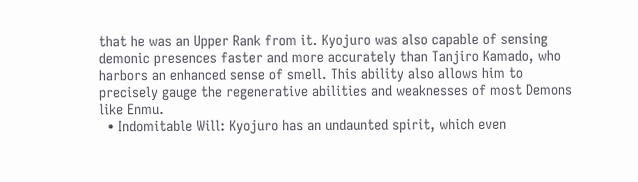that he was an Upper Rank from it. Kyojuro was also capable of sensing demonic presences faster and more accurately than Tanjiro Kamado, who harbors an enhanced sense of smell. This ability also allows him to precisely gauge the regenerative abilities and weaknesses of most Demons like Enmu.
  • Indomitable Will: Kyojuro has an undaunted spirit, which even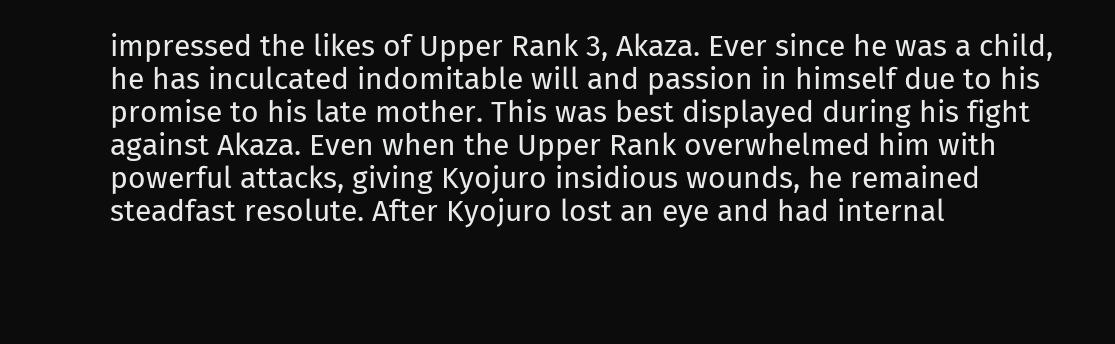impressed the likes of Upper Rank 3, Akaza. Ever since he was a child, he has inculcated indomitable will and passion in himself due to his promise to his late mother. This was best displayed during his fight against Akaza. Even when the Upper Rank overwhelmed him with powerful attacks, giving Kyojuro insidious wounds, he remained steadfast resolute. After Kyojuro lost an eye and had internal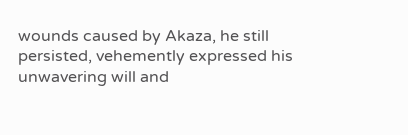wounds caused by Akaza, he still persisted, vehemently expressed his unwavering will and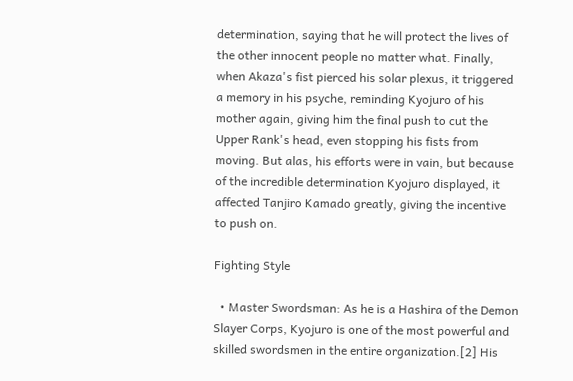determination, saying that he will protect the lives of the other innocent people no matter what. Finally, when Akaza's fist pierced his solar plexus, it triggered a memory in his psyche, reminding Kyojuro of his mother again, giving him the final push to cut the Upper Rank's head, even stopping his fists from moving. But alas, his efforts were in vain, but because of the incredible determination Kyojuro displayed, it affected Tanjiro Kamado greatly, giving the incentive to push on.

Fighting Style

  • Master Swordsman: As he is a Hashira of the Demon Slayer Corps, Kyojuro is one of the most powerful and skilled swordsmen in the entire organization.[2] His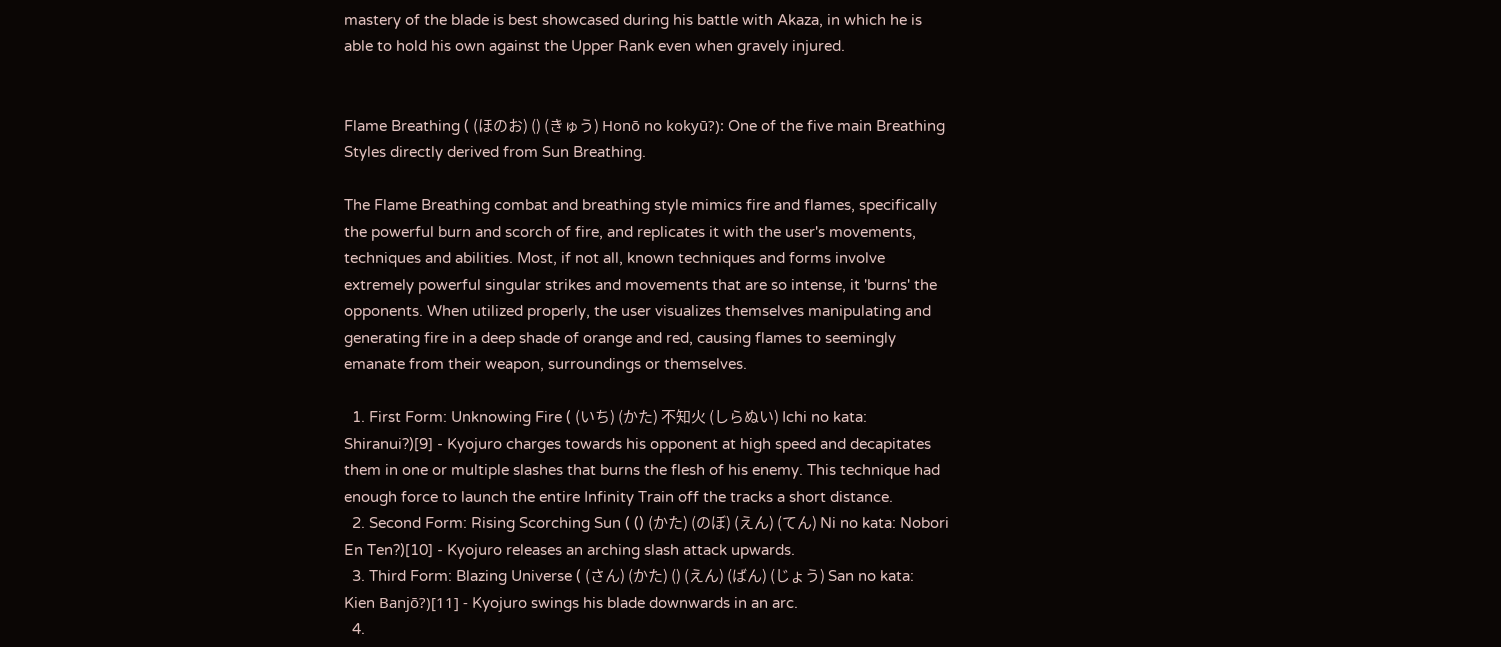mastery of the blade is best showcased during his battle with Akaza, in which he is able to hold his own against the Upper Rank even when gravely injured.


Flame Breathing ( (ほのお) () (きゅう) Honō no kokyū?): One of the five main Breathing Styles directly derived from Sun Breathing.

The Flame Breathing combat and breathing style mimics fire and flames, specifically the powerful burn and scorch of fire, and replicates it with the user's movements, techniques and abilities. Most, if not all, known techniques and forms involve extremely powerful singular strikes and movements that are so intense, it 'burns' the opponents. When utilized properly, the user visualizes themselves manipulating and generating fire in a deep shade of orange and red, causing flames to seemingly emanate from their weapon, surroundings or themselves.

  1. First Form: Unknowing Fire ( (いち) (かた) 不知火 (しらぬい) Ichi no kata: Shiranui?)[9] - Kyojuro charges towards his opponent at high speed and decapitates them in one or multiple slashes that burns the flesh of his enemy. This technique had enough force to launch the entire Infinity Train off the tracks a short distance.
  2. Second Form: Rising Scorching Sun ( () (かた) (のぼ) (えん) (てん) Ni no kata: Nobori En Ten?)[10] - Kyojuro releases an arching slash attack upwards.
  3. Third Form: Blazing Universe ( (さん) (かた) () (えん) (ばん) (じょう) San no kata: Kien Banjō?)[11] - Kyojuro swings his blade downwards in an arc.
  4.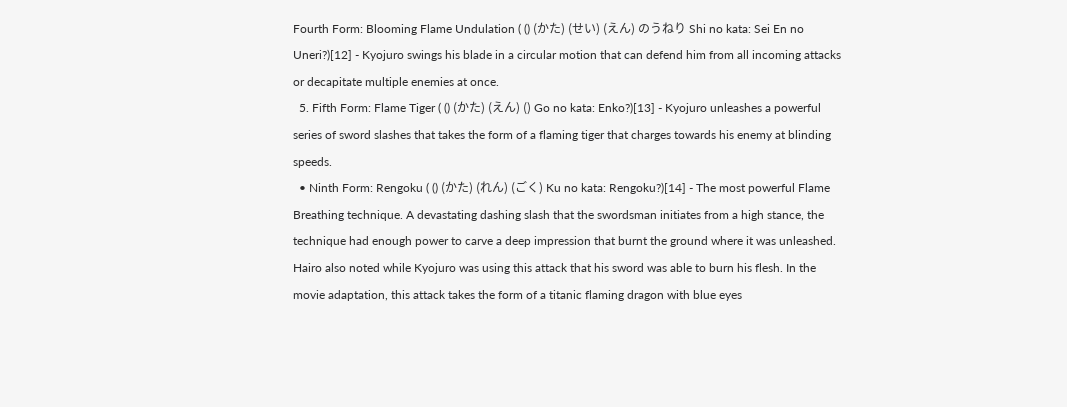Fourth Form: Blooming Flame Undulation ( () (かた) (せい) (えん) のうねり Shi no kata: Sei En no Uneri?)[12] - Kyojuro swings his blade in a circular motion that can defend him from all incoming attacks or decapitate multiple enemies at once.
  5. Fifth Form: Flame Tiger ( () (かた) (えん) () Go no kata: Enko?)[13] - Kyojuro unleashes a powerful series of sword slashes that takes the form of a flaming tiger that charges towards his enemy at blinding speeds.
  • Ninth Form: Rengoku ( () (かた) (れん) (ごく) Ku no kata: Rengoku?)[14] - The most powerful Flame Breathing technique. A devastating dashing slash that the swordsman initiates from a high stance, the technique had enough power to carve a deep impression that burnt the ground where it was unleashed. Hairo also noted while Kyojuro was using this attack that his sword was able to burn his flesh. In the movie adaptation, this attack takes the form of a titanic flaming dragon with blue eyes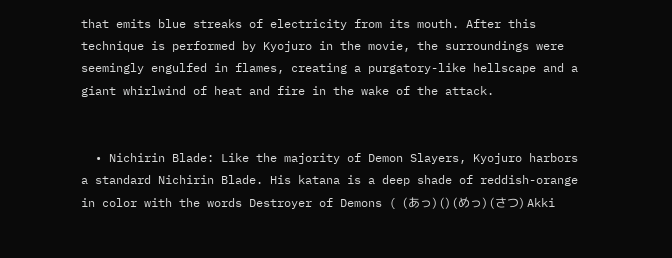that emits blue streaks of electricity from its mouth. After this technique is performed by Kyojuro in the movie, the surroundings were seemingly engulfed in flames, creating a purgatory-like hellscape and a giant whirlwind of heat and fire in the wake of the attack.


  • Nichirin Blade: Like the majority of Demon Slayers, Kyojuro harbors a standard Nichirin Blade. His katana is a deep shade of reddish-orange in color with the words Destroyer of Demons ( (あっ) () (めっ) (さつ) Akki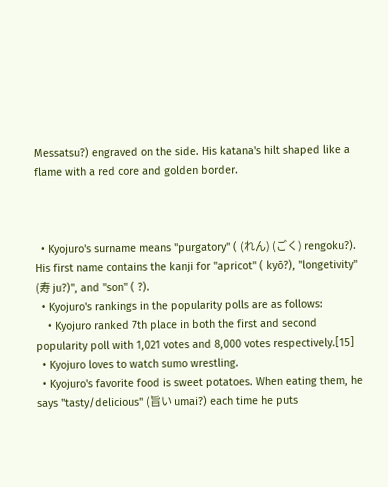Messatsu?) engraved on the side. His katana's hilt shaped like a flame with a red core and golden border.



  • Kyojuro's surname means "purgatory" ( (れん) (ごく) rengoku?). His first name contains the kanji for "apricot" ( kyō?), "longetivity" (寿 ju?)", and "son" ( ?).
  • Kyojuro's rankings in the popularity polls are as follows:
    • Kyojuro ranked 7th place in both the first and second popularity poll with 1,021 votes and 8,000 votes respectively.[15]
  • Kyojuro loves to watch sumo wrestling.
  • Kyojuro's favorite food is sweet potatoes. When eating them, he says "tasty/delicious" (旨い umai?) each time he puts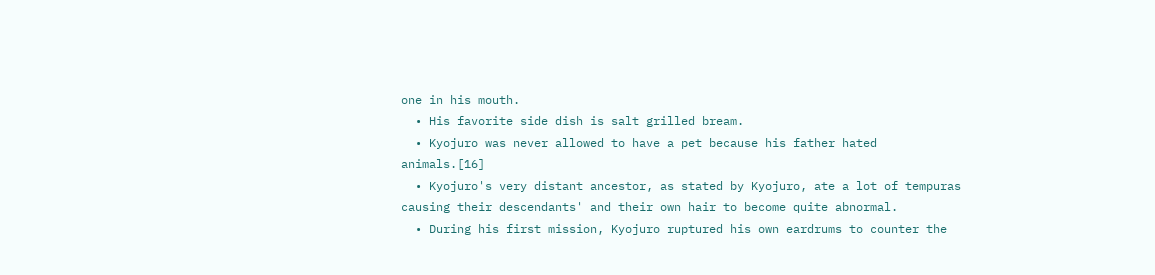one in his mouth.
  • His favorite side dish is salt grilled bream.
  • Kyojuro was never allowed to have a pet because his father hated animals.[16]
  • Kyojuro's very distant ancestor, as stated by Kyojuro, ate a lot of tempuras causing their descendants' and their own hair to become quite abnormal.
  • During his first mission, Kyojuro ruptured his own eardrums to counter the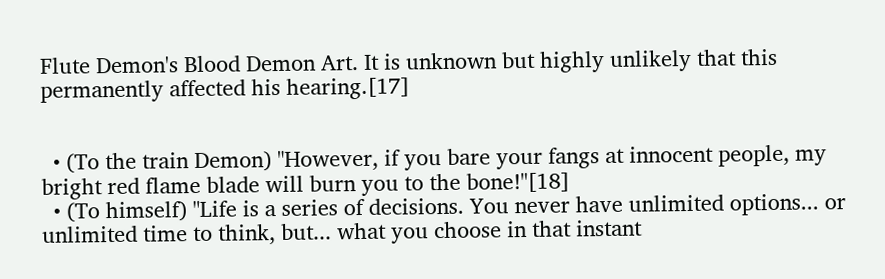Flute Demon's Blood Demon Art. It is unknown but highly unlikely that this permanently affected his hearing.[17]


  • (To the train Demon) "However, if you bare your fangs at innocent people, my bright red flame blade will burn you to the bone!"[18]
  • (To himself) "Life is a series of decisions. You never have unlimited options... or unlimited time to think, but... what you choose in that instant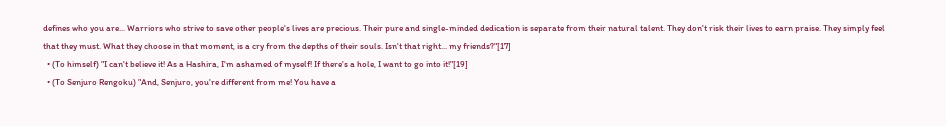defines who you are... Warriors who strive to save other people's lives are precious. Their pure and single-minded dedication is separate from their natural talent. They don't risk their lives to earn praise. They simply feel that they must. What they choose in that moment, is a cry from the depths of their souls. Isn't that right... my friends?"[17]
  • (To himself) "I can't believe it! As a Hashira, I'm ashamed of myself! If there's a hole, I want to go into it!"[19]
  • (To Senjuro Rengoku) "And, Senjuro, you're different from me! You have a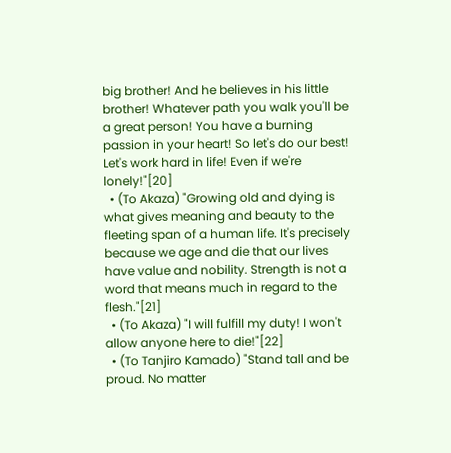big brother! And he believes in his little brother! Whatever path you walk you'll be a great person! You have a burning passion in your heart! So let's do our best! Let's work hard in life! Even if we're lonely!"[20]
  • (To Akaza) "Growing old and dying is what gives meaning and beauty to the fleeting span of a human life. It's precisely because we age and die that our lives have value and nobility. Strength is not a word that means much in regard to the flesh."[21]
  • (To Akaza) "I will fulfill my duty! I won't allow anyone here to die!"[22]
  • (To Tanjiro Kamado) "Stand tall and be proud. No matter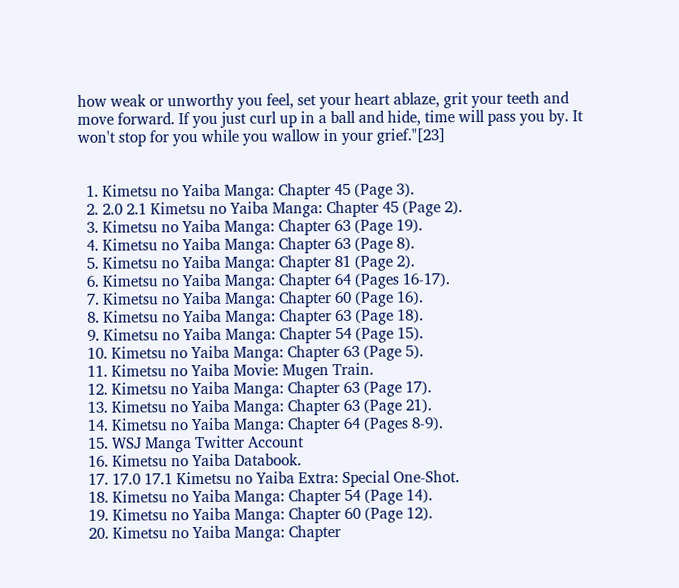how weak or unworthy you feel, set your heart ablaze, grit your teeth and move forward. If you just curl up in a ball and hide, time will pass you by. It won't stop for you while you wallow in your grief."[23]


  1. Kimetsu no Yaiba Manga: Chapter 45 (Page 3).
  2. 2.0 2.1 Kimetsu no Yaiba Manga: Chapter 45 (Page 2).
  3. Kimetsu no Yaiba Manga: Chapter 63 (Page 19).
  4. Kimetsu no Yaiba Manga: Chapter 63 (Page 8).
  5. Kimetsu no Yaiba Manga: Chapter 81 (Page 2).
  6. Kimetsu no Yaiba Manga: Chapter 64 (Pages 16-17).
  7. Kimetsu no Yaiba Manga: Chapter 60 (Page 16).
  8. Kimetsu no Yaiba Manga: Chapter 63 (Page 18).
  9. Kimetsu no Yaiba Manga: Chapter 54 (Page 15).
  10. Kimetsu no Yaiba Manga: Chapter 63 (Page 5).
  11. Kimetsu no Yaiba Movie: Mugen Train.
  12. Kimetsu no Yaiba Manga: Chapter 63 (Page 17).
  13. Kimetsu no Yaiba Manga: Chapter 63 (Page 21).
  14. Kimetsu no Yaiba Manga: Chapter 64 (Pages 8-9).
  15. WSJ Manga Twitter Account
  16. Kimetsu no Yaiba Databook.
  17. 17.0 17.1 Kimetsu no Yaiba Extra: Special One-Shot.
  18. Kimetsu no Yaiba Manga: Chapter 54 (Page 14).
  19. Kimetsu no Yaiba Manga: Chapter 60 (Page 12).
  20. Kimetsu no Yaiba Manga: Chapter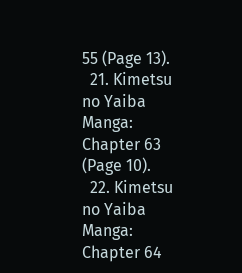55 (Page 13).
  21. Kimetsu no Yaiba Manga: Chapter 63 (Page 10).
  22. Kimetsu no Yaiba Manga: Chapter 64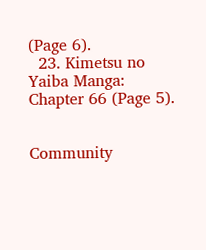(Page 6).
  23. Kimetsu no Yaiba Manga: Chapter 66 (Page 5).


Community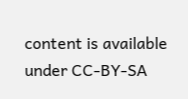content is available under CC-BY-SA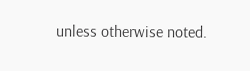unless otherwise noted.